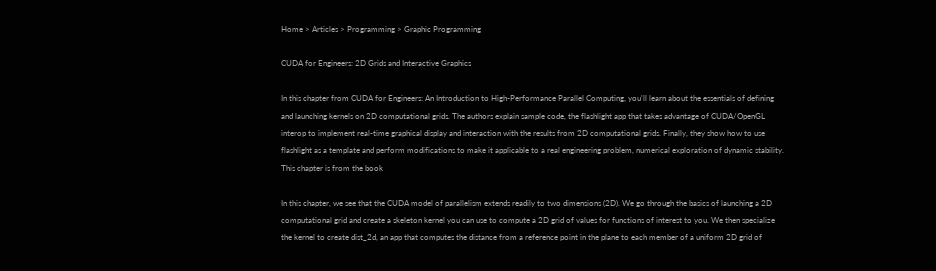Home > Articles > Programming > Graphic Programming

CUDA for Engineers: 2D Grids and Interactive Graphics

In this chapter from CUDA for Engineers: An Introduction to High-Performance Parallel Computing, you'll learn about the essentials of defining and launching kernels on 2D computational grids. The authors explain sample code, the flashlight app that takes advantage of CUDA/OpenGL interop to implement real-time graphical display and interaction with the results from 2D computational grids. Finally, they show how to use flashlight as a template and perform modifications to make it applicable to a real engineering problem, numerical exploration of dynamic stability.
This chapter is from the book

In this chapter, we see that the CUDA model of parallelism extends readily to two dimensions (2D). We go through the basics of launching a 2D computational grid and create a skeleton kernel you can use to compute a 2D grid of values for functions of interest to you. We then specialize the kernel to create dist_2d, an app that computes the distance from a reference point in the plane to each member of a uniform 2D grid of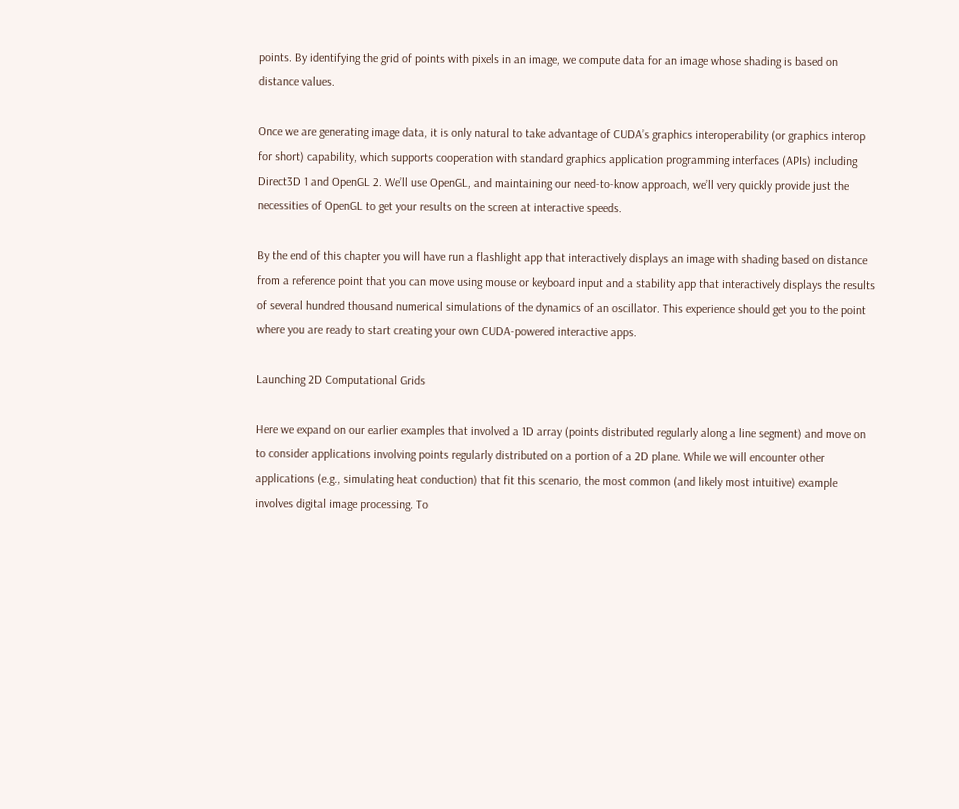points. By identifying the grid of points with pixels in an image, we compute data for an image whose shading is based on distance values.

Once we are generating image data, it is only natural to take advantage of CUDA’s graphics interoperability (or graphics interop for short) capability, which supports cooperation with standard graphics application programming interfaces (APIs) including Direct3D 1 and OpenGL 2. We’ll use OpenGL, and maintaining our need-to-know approach, we’ll very quickly provide just the necessities of OpenGL to get your results on the screen at interactive speeds.

By the end of this chapter you will have run a flashlight app that interactively displays an image with shading based on distance from a reference point that you can move using mouse or keyboard input and a stability app that interactively displays the results of several hundred thousand numerical simulations of the dynamics of an oscillator. This experience should get you to the point where you are ready to start creating your own CUDA-powered interactive apps.

Launching 2D Computational Grids

Here we expand on our earlier examples that involved a 1D array (points distributed regularly along a line segment) and move on to consider applications involving points regularly distributed on a portion of a 2D plane. While we will encounter other applications (e.g., simulating heat conduction) that fit this scenario, the most common (and likely most intuitive) example involves digital image processing. To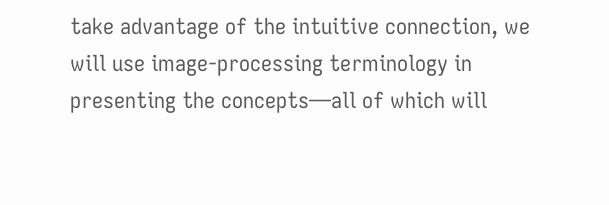take advantage of the intuitive connection, we will use image-processing terminology in presenting the concepts—all of which will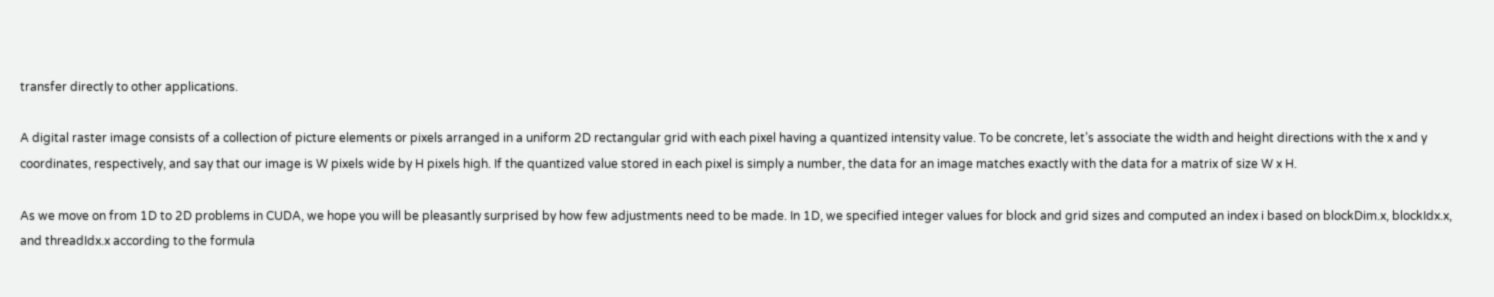transfer directly to other applications.

A digital raster image consists of a collection of picture elements or pixels arranged in a uniform 2D rectangular grid with each pixel having a quantized intensity value. To be concrete, let’s associate the width and height directions with the x and y coordinates, respectively, and say that our image is W pixels wide by H pixels high. If the quantized value stored in each pixel is simply a number, the data for an image matches exactly with the data for a matrix of size W x H.

As we move on from 1D to 2D problems in CUDA, we hope you will be pleasantly surprised by how few adjustments need to be made. In 1D, we specified integer values for block and grid sizes and computed an index i based on blockDim.x, blockIdx.x, and threadIdx.x according to the formula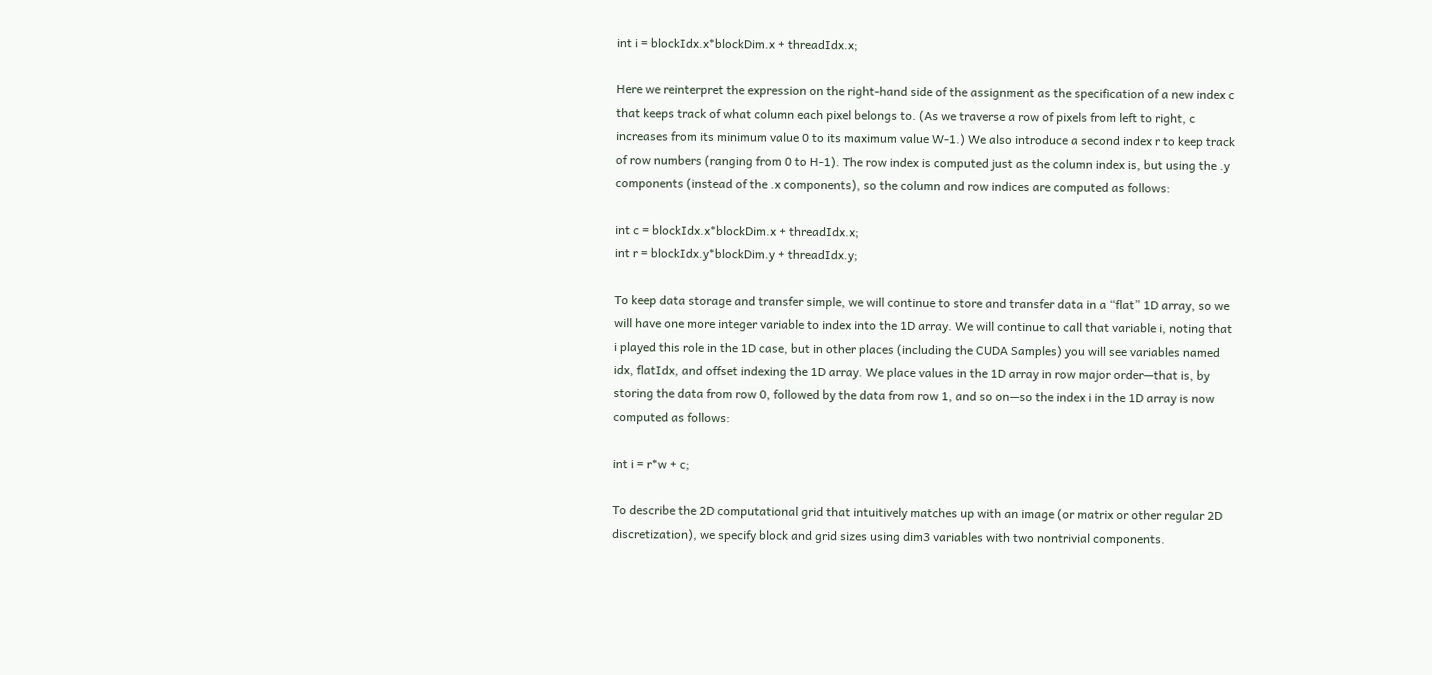int i = blockIdx.x*blockDim.x + threadIdx.x;

Here we reinterpret the expression on the right-hand side of the assignment as the specification of a new index c that keeps track of what column each pixel belongs to. (As we traverse a row of pixels from left to right, c increases from its minimum value 0 to its maximum value W-1.) We also introduce a second index r to keep track of row numbers (ranging from 0 to H-1). The row index is computed just as the column index is, but using the .y components (instead of the .x components), so the column and row indices are computed as follows:

int c = blockIdx.x*blockDim.x + threadIdx.x;
int r = blockIdx.y*blockDim.y + threadIdx.y;

To keep data storage and transfer simple, we will continue to store and transfer data in a “flat” 1D array, so we will have one more integer variable to index into the 1D array. We will continue to call that variable i, noting that i played this role in the 1D case, but in other places (including the CUDA Samples) you will see variables named idx, flatIdx, and offset indexing the 1D array. We place values in the 1D array in row major order—that is, by storing the data from row 0, followed by the data from row 1, and so on—so the index i in the 1D array is now computed as follows:

int i = r*w + c;

To describe the 2D computational grid that intuitively matches up with an image (or matrix or other regular 2D discretization), we specify block and grid sizes using dim3 variables with two nontrivial components.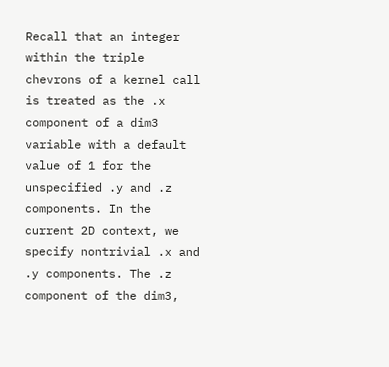Recall that an integer within the triple chevrons of a kernel call is treated as the .x component of a dim3 variable with a default value of 1 for the unspecified .y and .z components. In the current 2D context, we specify nontrivial .x and .y components. The .z component of the dim3,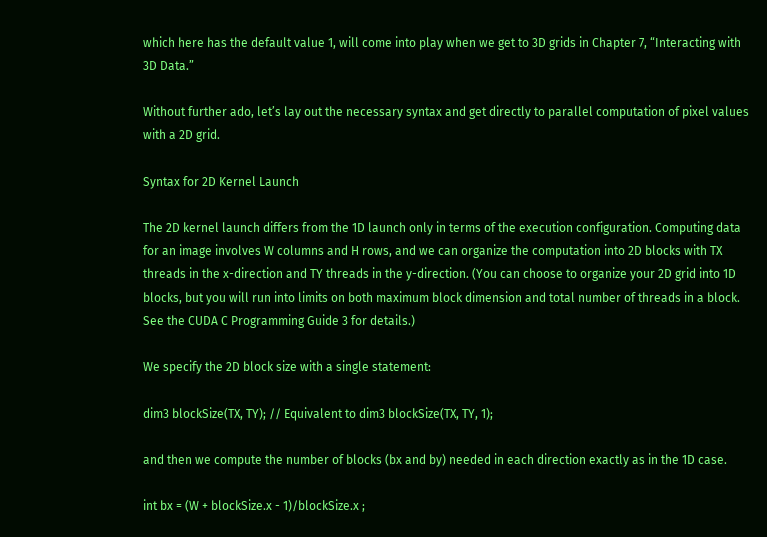which here has the default value 1, will come into play when we get to 3D grids in Chapter 7, “Interacting with 3D Data.”

Without further ado, let’s lay out the necessary syntax and get directly to parallel computation of pixel values with a 2D grid.

Syntax for 2D Kernel Launch

The 2D kernel launch differs from the 1D launch only in terms of the execution configuration. Computing data for an image involves W columns and H rows, and we can organize the computation into 2D blocks with TX threads in the x-direction and TY threads in the y-direction. (You can choose to organize your 2D grid into 1D blocks, but you will run into limits on both maximum block dimension and total number of threads in a block. See the CUDA C Programming Guide 3 for details.)

We specify the 2D block size with a single statement:

dim3 blockSize(TX, TY); // Equivalent to dim3 blockSize(TX, TY, 1);

and then we compute the number of blocks (bx and by) needed in each direction exactly as in the 1D case.

int bx = (W + blockSize.x - 1)/blockSize.x ;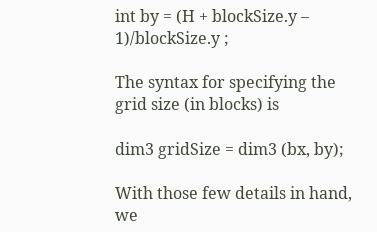int by = (H + blockSize.y – 1)/blockSize.y ;

The syntax for specifying the grid size (in blocks) is

dim3 gridSize = dim3 (bx, by);

With those few details in hand, we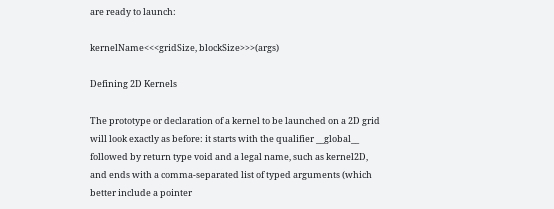are ready to launch:

kernelName<<<gridSize, blockSize>>>(args)

Defining 2D Kernels

The prototype or declaration of a kernel to be launched on a 2D grid will look exactly as before: it starts with the qualifier __global__ followed by return type void and a legal name, such as kernel2D, and ends with a comma-separated list of typed arguments (which better include a pointer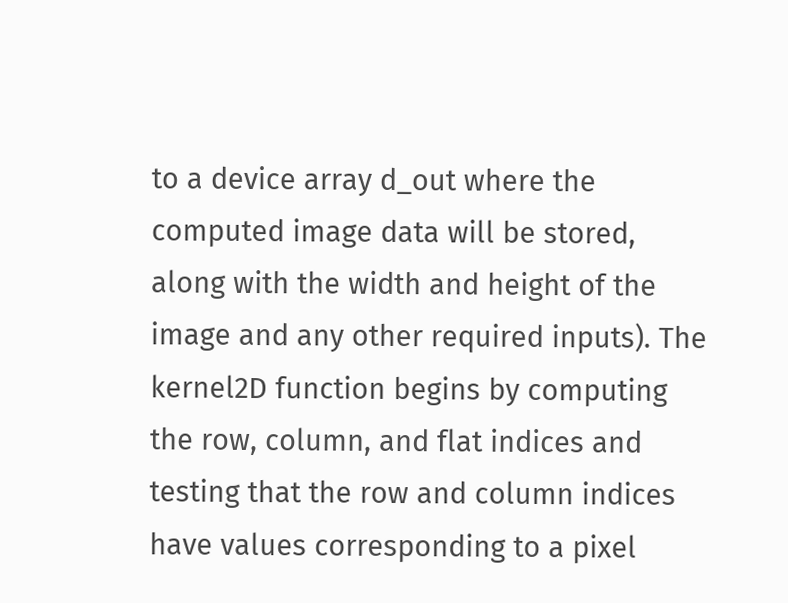to a device array d_out where the computed image data will be stored, along with the width and height of the image and any other required inputs). The kernel2D function begins by computing the row, column, and flat indices and testing that the row and column indices have values corresponding to a pixel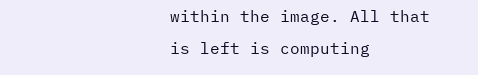within the image. All that is left is computing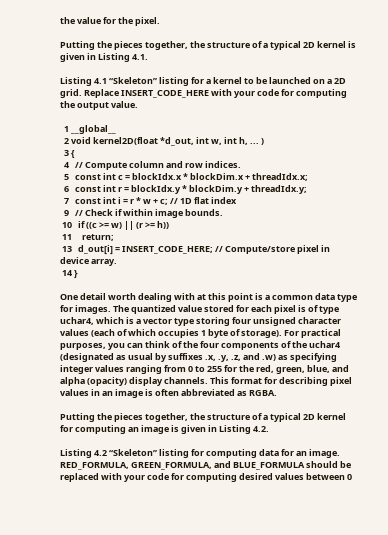the value for the pixel.

Putting the pieces together, the structure of a typical 2D kernel is given in Listing 4.1.

Listing 4.1 “Skeleton” listing for a kernel to be launched on a 2D grid. Replace INSERT_CODE_HERE with your code for computing the output value.

  1 __global__
  2 void kernel2D(float *d_out, int w, int h, ... )
  3 {
  4   // Compute column and row indices.
  5   const int c = blockIdx.x * blockDim.x + threadIdx.x;
  6   const int r = blockIdx.y * blockDim.y + threadIdx.y;
  7   const int i = r * w + c; // 1D flat index
  9   // Check if within image bounds.
 10   if ((c >= w) || (r >= h))
 11     return;
 13   d_out[i] = INSERT_CODE_HERE; // Compute/store pixel in device array.
 14 }

One detail worth dealing with at this point is a common data type for images. The quantized value stored for each pixel is of type uchar4, which is a vector type storing four unsigned character values (each of which occupies 1 byte of storage). For practical purposes, you can think of the four components of the uchar4 (designated as usual by suffixes .x, .y, .z, and .w) as specifying integer values ranging from 0 to 255 for the red, green, blue, and alpha (opacity) display channels. This format for describing pixel values in an image is often abbreviated as RGBA.

Putting the pieces together, the structure of a typical 2D kernel for computing an image is given in Listing 4.2.

Listing 4.2 “Skeleton” listing for computing data for an image. RED_FORMULA, GREEN_FORMULA, and BLUE_FORMULA should be replaced with your code for computing desired values between 0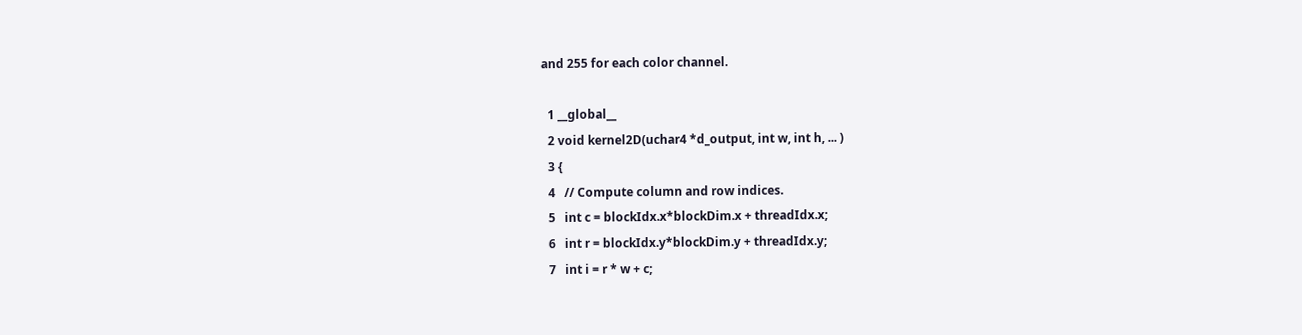and 255 for each color channel.

  1 __global__
  2 void kernel2D(uchar4 *d_output, int w, int h, ... )
  3 {
  4   // Compute column and row indices.
  5   int c = blockIdx.x*blockDim.x + threadIdx.x;
  6   int r = blockIdx.y*blockDim.y + threadIdx.y;
  7   int i = r * w + c;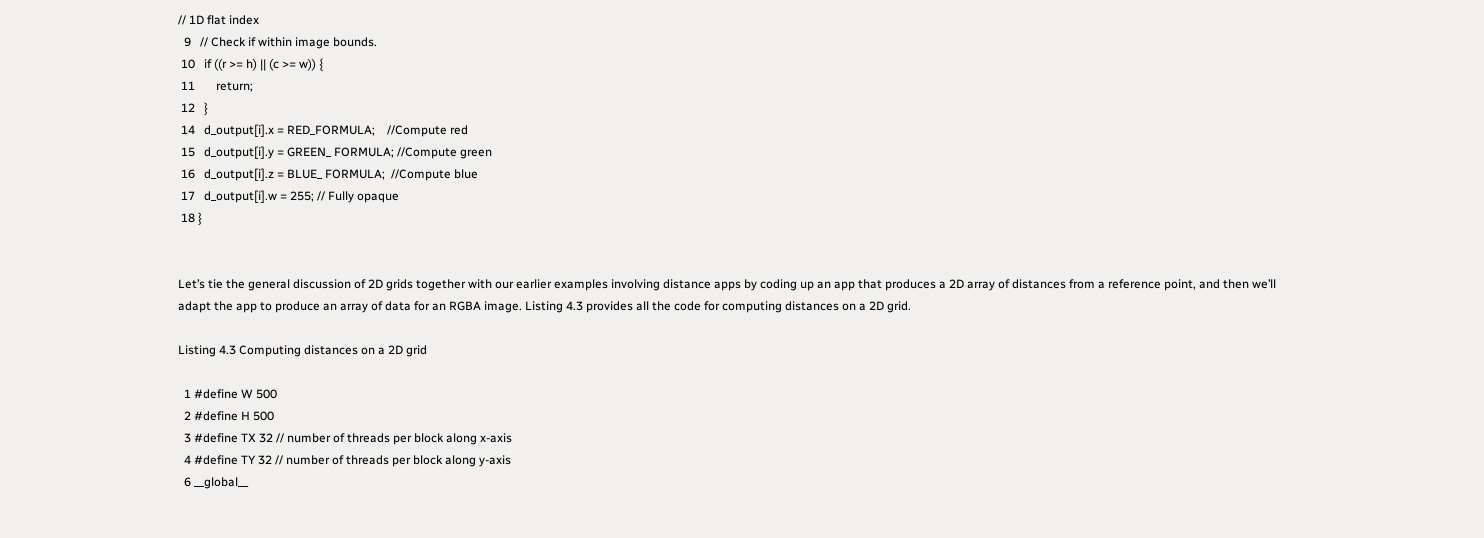// 1D flat index
  9   // Check if within image bounds.
 10   if ((r >= h) || (c >= w)) {
 11       return;
 12   }
 14   d_output[i].x = RED_FORMULA;    //Compute red
 15   d_output[i].y = GREEN_ FORMULA; //Compute green
 16   d_output[i].z = BLUE_ FORMULA;  //Compute blue
 17   d_output[i].w = 255; // Fully opaque
 18 }


Let’s tie the general discussion of 2D grids together with our earlier examples involving distance apps by coding up an app that produces a 2D array of distances from a reference point, and then we’ll adapt the app to produce an array of data for an RGBA image. Listing 4.3 provides all the code for computing distances on a 2D grid.

Listing 4.3 Computing distances on a 2D grid

  1 #define W 500
  2 #define H 500
  3 #define TX 32 // number of threads per block along x-axis
  4 #define TY 32 // number of threads per block along y-axis
  6 __global__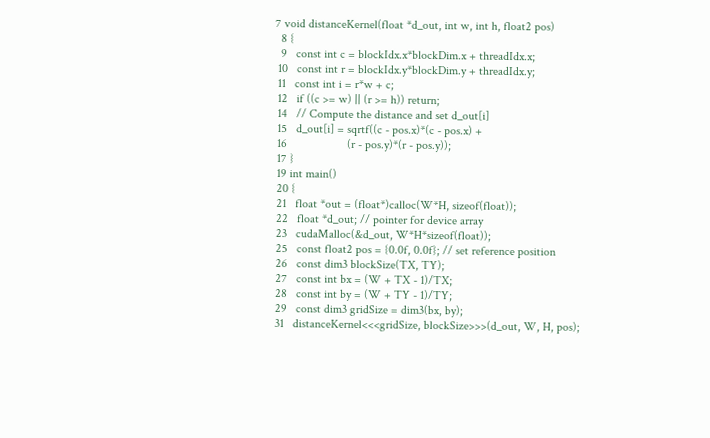7 void distanceKernel(float *d_out, int w, int h, float2 pos)
  8 {
  9   const int c = blockIdx.x*blockDim.x + threadIdx.x;
 10   const int r = blockIdx.y*blockDim.y + threadIdx.y;
 11   const int i = r*w + c;
 12   if ((c >= w) || (r >= h)) return;
 14   // Compute the distance and set d_out[i]
 15   d_out[i] = sqrtf((c - pos.x)*(c - pos.x) +
 16                    (r - pos.y)*(r - pos.y));
 17 }
 19 int main()
 20 {
 21   float *out = (float*)calloc(W*H, sizeof(float));
 22   float *d_out; // pointer for device array
 23   cudaMalloc(&d_out, W*H*sizeof(float));
 25   const float2 pos = {0.0f, 0.0f}; // set reference position
 26   const dim3 blockSize(TX, TY);
 27   const int bx = (W + TX - 1)/TX;
 28   const int by = (W + TY - 1)/TY;
 29   const dim3 gridSize = dim3(bx, by);
 31   distanceKernel<<<gridSize, blockSize>>>(d_out, W, H, pos);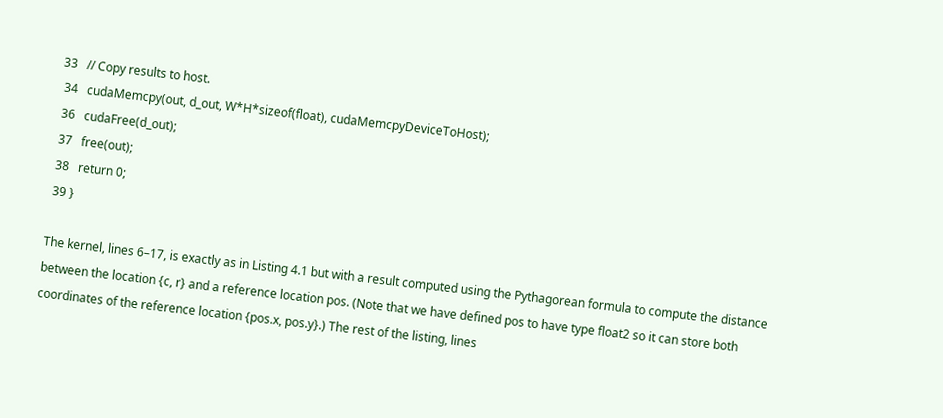33   // Copy results to host.
 34   cudaMemcpy(out, d_out, W*H*sizeof(float), cudaMemcpyDeviceToHost);
 36   cudaFree(d_out);
 37   free(out);
 38   return 0;
 39 }

The kernel, lines 6–17, is exactly as in Listing 4.1 but with a result computed using the Pythagorean formula to compute the distance between the location {c, r} and a reference location pos. (Note that we have defined pos to have type float2 so it can store both coordinates of the reference location {pos.x, pos.y}.) The rest of the listing, lines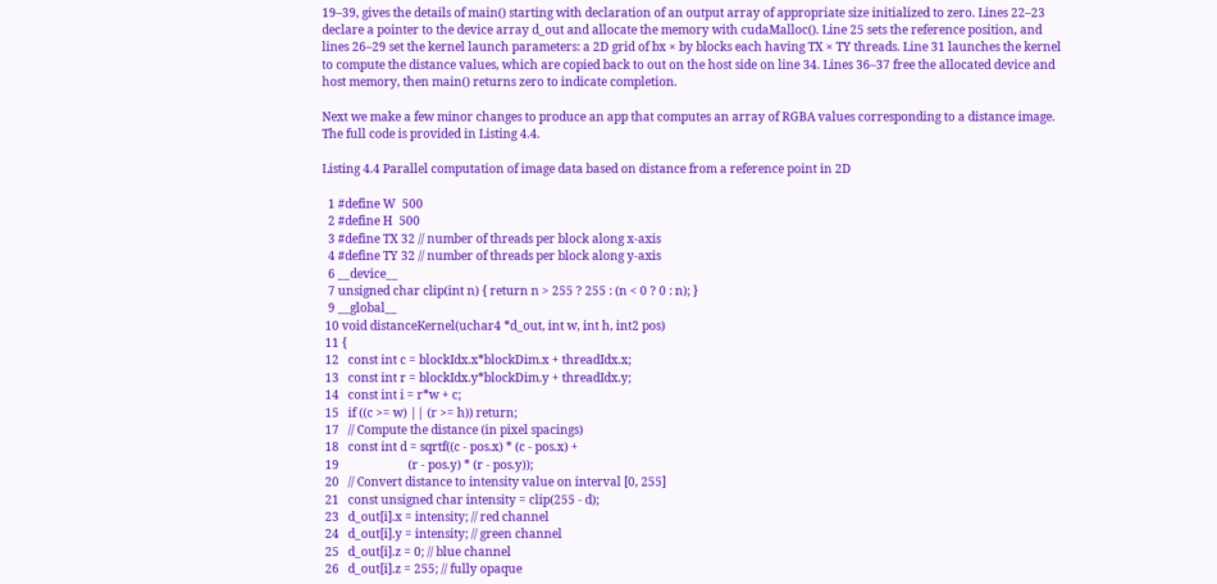19–39, gives the details of main() starting with declaration of an output array of appropriate size initialized to zero. Lines 22–23 declare a pointer to the device array d_out and allocate the memory with cudaMalloc(). Line 25 sets the reference position, and lines 26–29 set the kernel launch parameters: a 2D grid of bx × by blocks each having TX × TY threads. Line 31 launches the kernel to compute the distance values, which are copied back to out on the host side on line 34. Lines 36–37 free the allocated device and host memory, then main() returns zero to indicate completion.

Next we make a few minor changes to produce an app that computes an array of RGBA values corresponding to a distance image. The full code is provided in Listing 4.4.

Listing 4.4 Parallel computation of image data based on distance from a reference point in 2D

  1 #define W  500
  2 #define H  500
  3 #define TX 32 // number of threads per block along x-axis
  4 #define TY 32 // number of threads per block along y-axis
  6 __device__
  7 unsigned char clip(int n) { return n > 255 ? 255 : (n < 0 ? 0 : n); }
  9 __global__
 10 void distanceKernel(uchar4 *d_out, int w, int h, int2 pos)
 11 {
 12   const int c = blockIdx.x*blockDim.x + threadIdx.x;
 13   const int r = blockIdx.y*blockDim.y + threadIdx.y;
 14   const int i = r*w + c;
 15   if ((c >= w) || (r >= h)) return;
 17   // Compute the distance (in pixel spacings)
 18   const int d = sqrtf((c - pos.x) * (c - pos.x) +
 19                       (r - pos.y) * (r - pos.y));
 20   // Convert distance to intensity value on interval [0, 255]
 21   const unsigned char intensity = clip(255 - d);
 23   d_out[i].x = intensity; // red channel
 24   d_out[i].y = intensity; // green channel
 25   d_out[i].z = 0; // blue channel
 26   d_out[i].z = 255; // fully opaque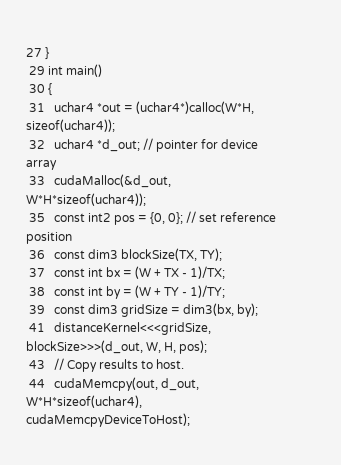27 }
 29 int main()
 30 {
 31   uchar4 *out = (uchar4*)calloc(W*H, sizeof(uchar4));
 32   uchar4 *d_out; // pointer for device array
 33   cudaMalloc(&d_out, W*H*sizeof(uchar4));
 35   const int2 pos = {0, 0}; // set reference position
 36   const dim3 blockSize(TX, TY);
 37   const int bx = (W + TX - 1)/TX;
 38   const int by = (W + TY - 1)/TY;
 39   const dim3 gridSize = dim3(bx, by);
 41   distanceKernel<<<gridSize, blockSize>>>(d_out, W, H, pos);
 43   // Copy results to host.
 44   cudaMemcpy(out, d_out, W*H*sizeof(uchar4), cudaMemcpyDeviceToHost);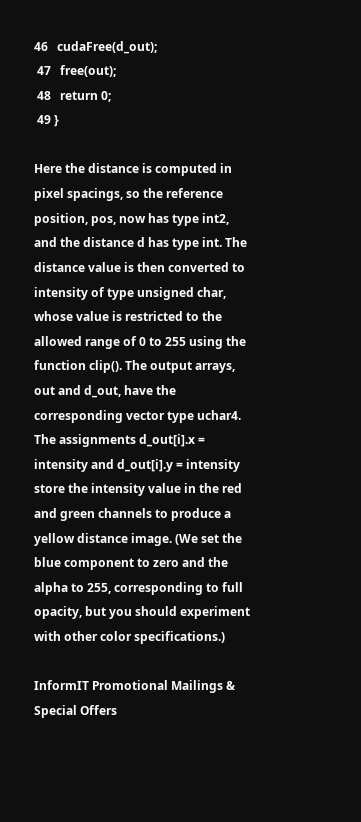46   cudaFree(d_out);
 47   free(out);
 48   return 0;
 49 }

Here the distance is computed in pixel spacings, so the reference position, pos, now has type int2, and the distance d has type int. The distance value is then converted to intensity of type unsigned char, whose value is restricted to the allowed range of 0 to 255 using the function clip(). The output arrays, out and d_out, have the corresponding vector type uchar4. The assignments d_out[i].x = intensity and d_out[i].y = intensity store the intensity value in the red and green channels to produce a yellow distance image. (We set the blue component to zero and the alpha to 255, corresponding to full opacity, but you should experiment with other color specifications.)

InformIT Promotional Mailings & Special Offers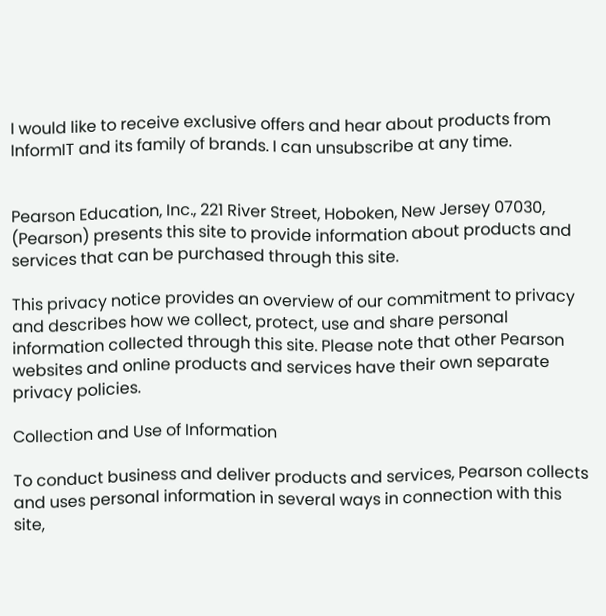I would like to receive exclusive offers and hear about products from InformIT and its family of brands. I can unsubscribe at any time.


Pearson Education, Inc., 221 River Street, Hoboken, New Jersey 07030, (Pearson) presents this site to provide information about products and services that can be purchased through this site.

This privacy notice provides an overview of our commitment to privacy and describes how we collect, protect, use and share personal information collected through this site. Please note that other Pearson websites and online products and services have their own separate privacy policies.

Collection and Use of Information

To conduct business and deliver products and services, Pearson collects and uses personal information in several ways in connection with this site,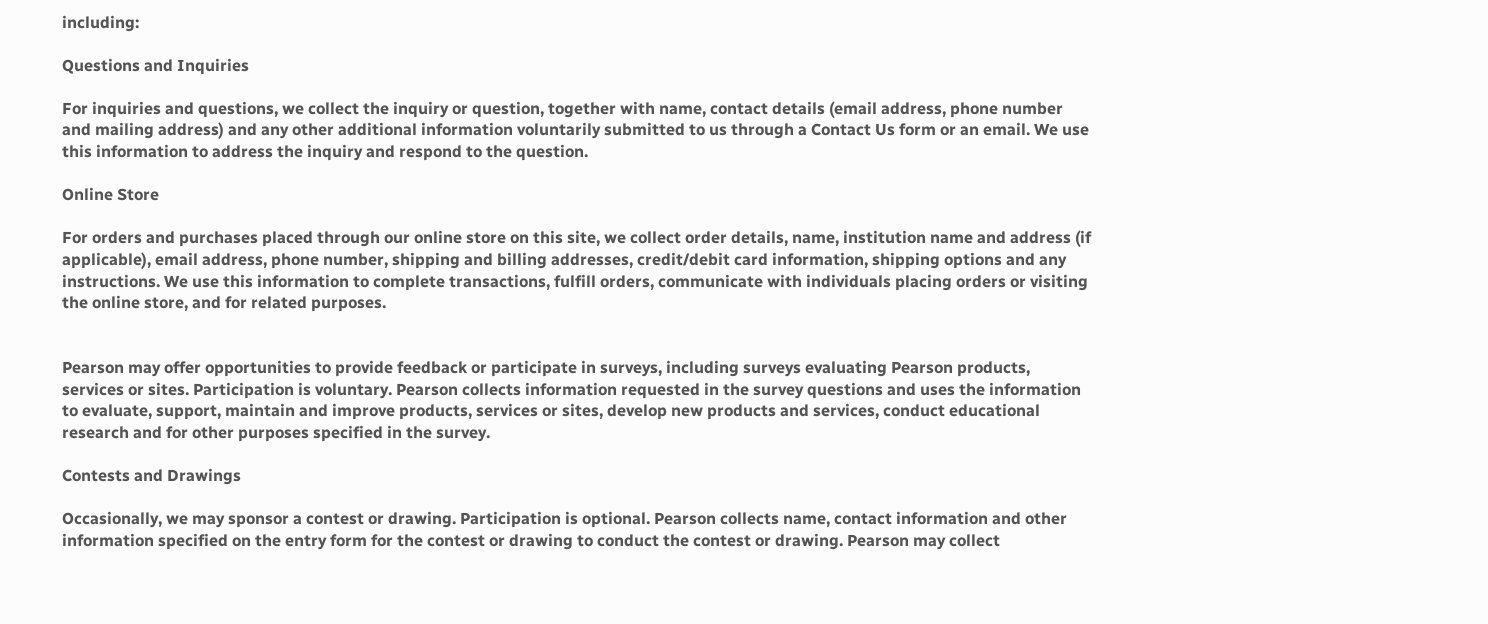including:

Questions and Inquiries

For inquiries and questions, we collect the inquiry or question, together with name, contact details (email address, phone number and mailing address) and any other additional information voluntarily submitted to us through a Contact Us form or an email. We use this information to address the inquiry and respond to the question.

Online Store

For orders and purchases placed through our online store on this site, we collect order details, name, institution name and address (if applicable), email address, phone number, shipping and billing addresses, credit/debit card information, shipping options and any instructions. We use this information to complete transactions, fulfill orders, communicate with individuals placing orders or visiting the online store, and for related purposes.


Pearson may offer opportunities to provide feedback or participate in surveys, including surveys evaluating Pearson products, services or sites. Participation is voluntary. Pearson collects information requested in the survey questions and uses the information to evaluate, support, maintain and improve products, services or sites, develop new products and services, conduct educational research and for other purposes specified in the survey.

Contests and Drawings

Occasionally, we may sponsor a contest or drawing. Participation is optional. Pearson collects name, contact information and other information specified on the entry form for the contest or drawing to conduct the contest or drawing. Pearson may collect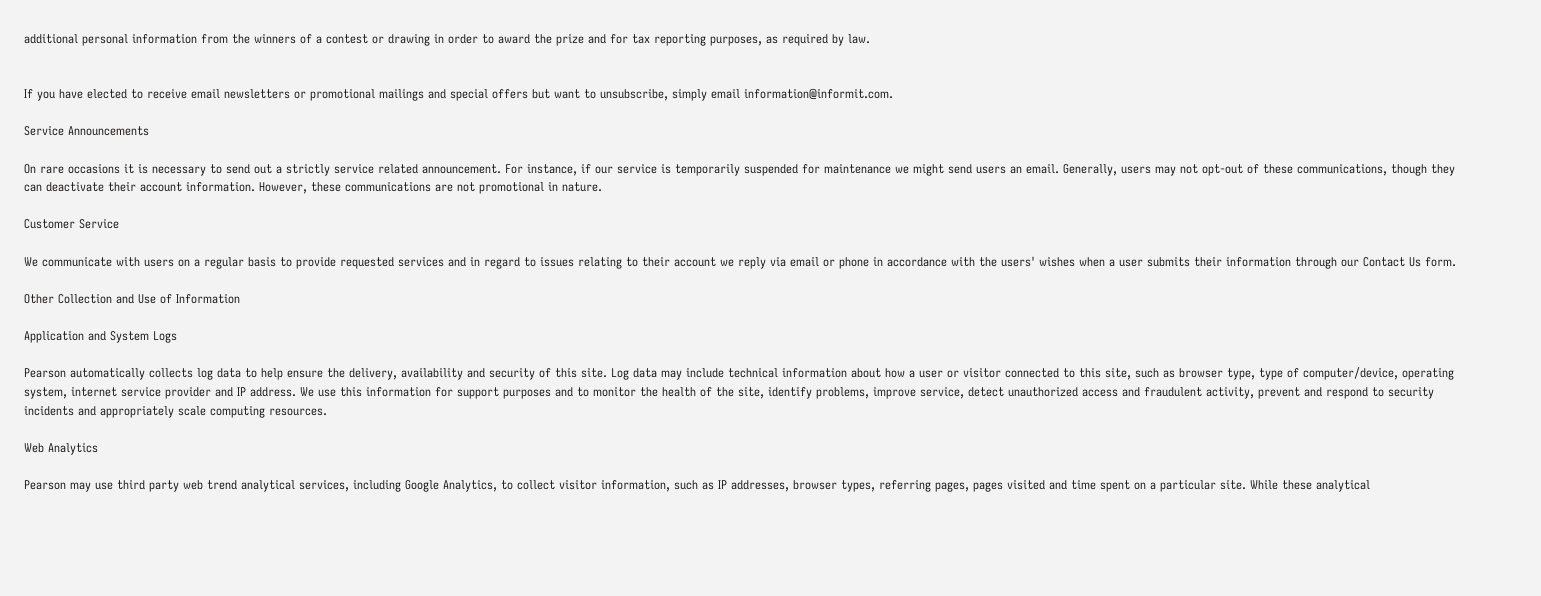additional personal information from the winners of a contest or drawing in order to award the prize and for tax reporting purposes, as required by law.


If you have elected to receive email newsletters or promotional mailings and special offers but want to unsubscribe, simply email information@informit.com.

Service Announcements

On rare occasions it is necessary to send out a strictly service related announcement. For instance, if our service is temporarily suspended for maintenance we might send users an email. Generally, users may not opt-out of these communications, though they can deactivate their account information. However, these communications are not promotional in nature.

Customer Service

We communicate with users on a regular basis to provide requested services and in regard to issues relating to their account we reply via email or phone in accordance with the users' wishes when a user submits their information through our Contact Us form.

Other Collection and Use of Information

Application and System Logs

Pearson automatically collects log data to help ensure the delivery, availability and security of this site. Log data may include technical information about how a user or visitor connected to this site, such as browser type, type of computer/device, operating system, internet service provider and IP address. We use this information for support purposes and to monitor the health of the site, identify problems, improve service, detect unauthorized access and fraudulent activity, prevent and respond to security incidents and appropriately scale computing resources.

Web Analytics

Pearson may use third party web trend analytical services, including Google Analytics, to collect visitor information, such as IP addresses, browser types, referring pages, pages visited and time spent on a particular site. While these analytical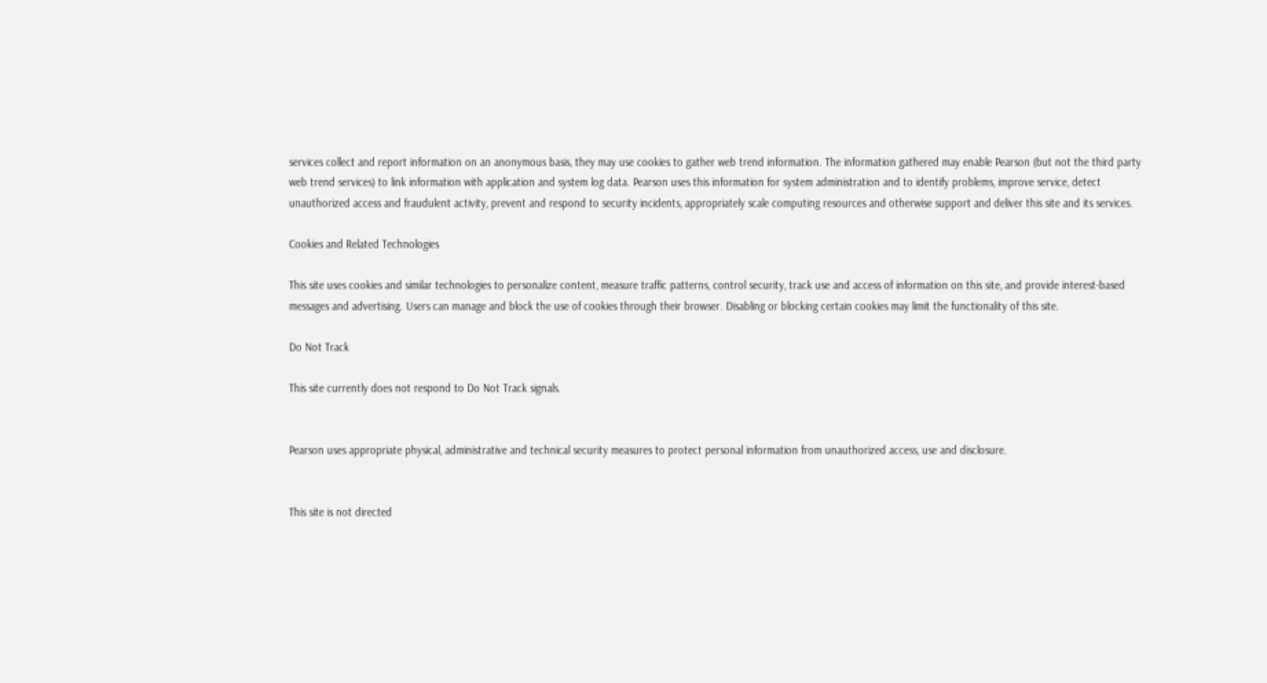services collect and report information on an anonymous basis, they may use cookies to gather web trend information. The information gathered may enable Pearson (but not the third party web trend services) to link information with application and system log data. Pearson uses this information for system administration and to identify problems, improve service, detect unauthorized access and fraudulent activity, prevent and respond to security incidents, appropriately scale computing resources and otherwise support and deliver this site and its services.

Cookies and Related Technologies

This site uses cookies and similar technologies to personalize content, measure traffic patterns, control security, track use and access of information on this site, and provide interest-based messages and advertising. Users can manage and block the use of cookies through their browser. Disabling or blocking certain cookies may limit the functionality of this site.

Do Not Track

This site currently does not respond to Do Not Track signals.


Pearson uses appropriate physical, administrative and technical security measures to protect personal information from unauthorized access, use and disclosure.


This site is not directed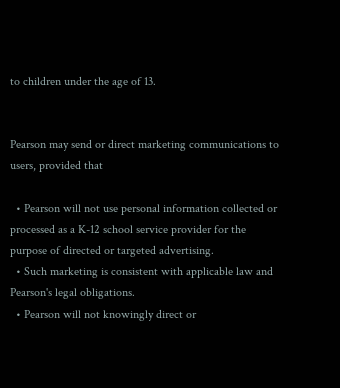to children under the age of 13.


Pearson may send or direct marketing communications to users, provided that

  • Pearson will not use personal information collected or processed as a K-12 school service provider for the purpose of directed or targeted advertising.
  • Such marketing is consistent with applicable law and Pearson's legal obligations.
  • Pearson will not knowingly direct or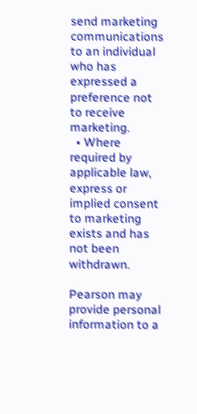send marketing communications to an individual who has expressed a preference not to receive marketing.
  • Where required by applicable law, express or implied consent to marketing exists and has not been withdrawn.

Pearson may provide personal information to a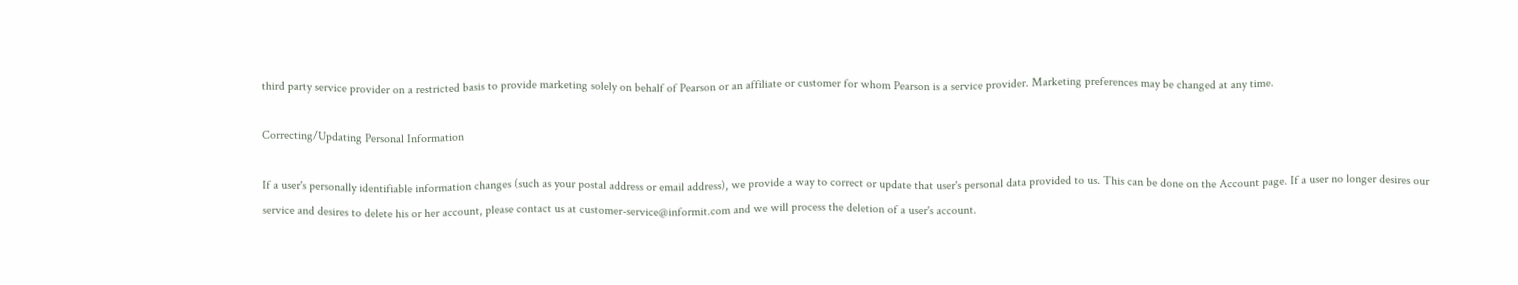third party service provider on a restricted basis to provide marketing solely on behalf of Pearson or an affiliate or customer for whom Pearson is a service provider. Marketing preferences may be changed at any time.

Correcting/Updating Personal Information

If a user's personally identifiable information changes (such as your postal address or email address), we provide a way to correct or update that user's personal data provided to us. This can be done on the Account page. If a user no longer desires our service and desires to delete his or her account, please contact us at customer-service@informit.com and we will process the deletion of a user's account.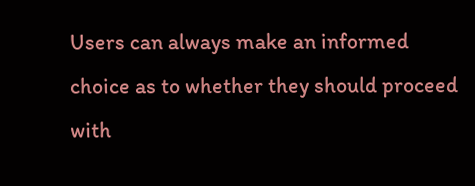Users can always make an informed choice as to whether they should proceed with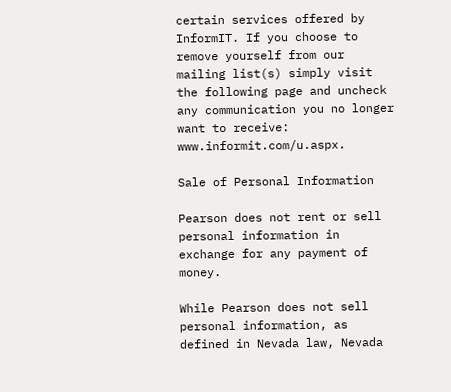certain services offered by InformIT. If you choose to remove yourself from our mailing list(s) simply visit the following page and uncheck any communication you no longer want to receive: www.informit.com/u.aspx.

Sale of Personal Information

Pearson does not rent or sell personal information in exchange for any payment of money.

While Pearson does not sell personal information, as defined in Nevada law, Nevada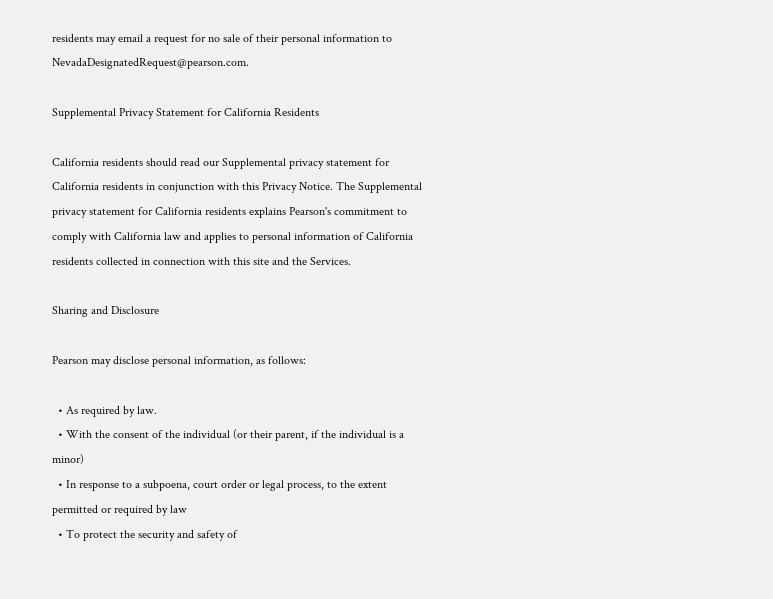residents may email a request for no sale of their personal information to NevadaDesignatedRequest@pearson.com.

Supplemental Privacy Statement for California Residents

California residents should read our Supplemental privacy statement for California residents in conjunction with this Privacy Notice. The Supplemental privacy statement for California residents explains Pearson's commitment to comply with California law and applies to personal information of California residents collected in connection with this site and the Services.

Sharing and Disclosure

Pearson may disclose personal information, as follows:

  • As required by law.
  • With the consent of the individual (or their parent, if the individual is a minor)
  • In response to a subpoena, court order or legal process, to the extent permitted or required by law
  • To protect the security and safety of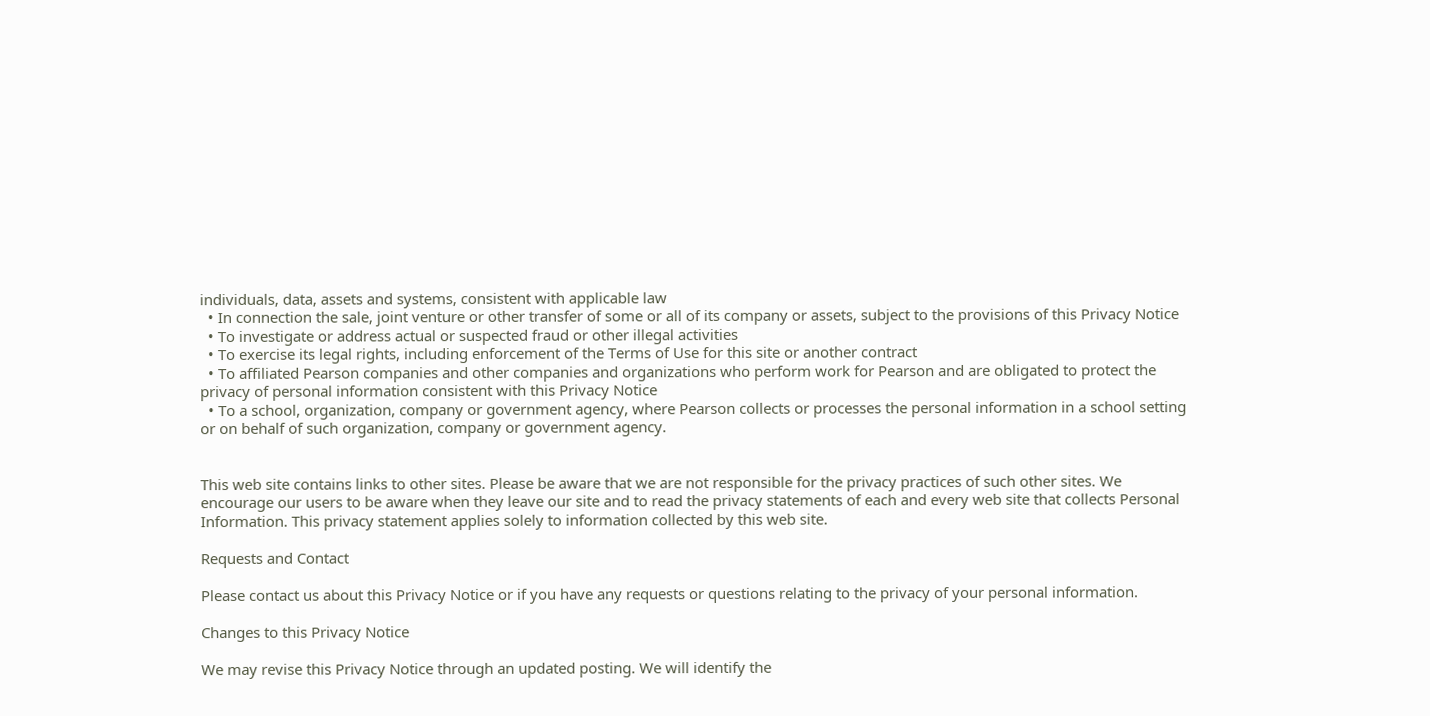individuals, data, assets and systems, consistent with applicable law
  • In connection the sale, joint venture or other transfer of some or all of its company or assets, subject to the provisions of this Privacy Notice
  • To investigate or address actual or suspected fraud or other illegal activities
  • To exercise its legal rights, including enforcement of the Terms of Use for this site or another contract
  • To affiliated Pearson companies and other companies and organizations who perform work for Pearson and are obligated to protect the privacy of personal information consistent with this Privacy Notice
  • To a school, organization, company or government agency, where Pearson collects or processes the personal information in a school setting or on behalf of such organization, company or government agency.


This web site contains links to other sites. Please be aware that we are not responsible for the privacy practices of such other sites. We encourage our users to be aware when they leave our site and to read the privacy statements of each and every web site that collects Personal Information. This privacy statement applies solely to information collected by this web site.

Requests and Contact

Please contact us about this Privacy Notice or if you have any requests or questions relating to the privacy of your personal information.

Changes to this Privacy Notice

We may revise this Privacy Notice through an updated posting. We will identify the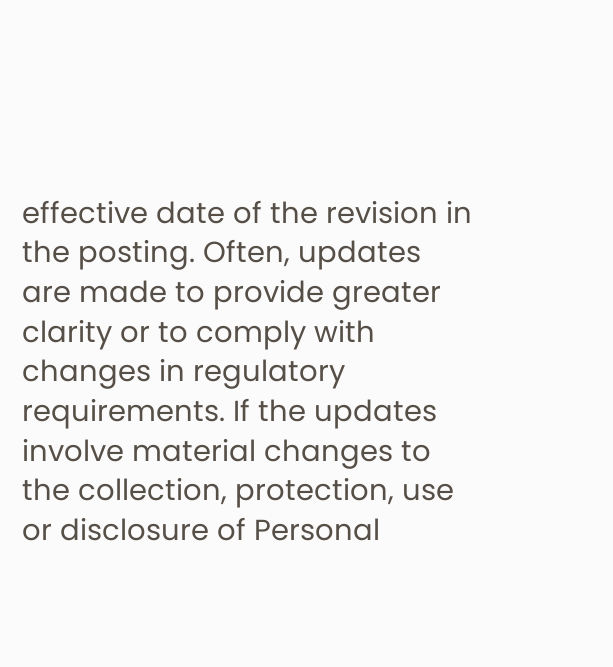effective date of the revision in the posting. Often, updates are made to provide greater clarity or to comply with changes in regulatory requirements. If the updates involve material changes to the collection, protection, use or disclosure of Personal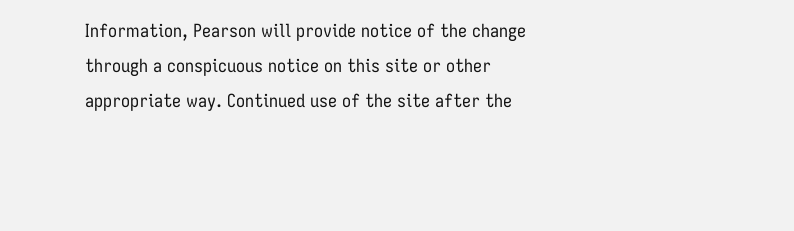Information, Pearson will provide notice of the change through a conspicuous notice on this site or other appropriate way. Continued use of the site after the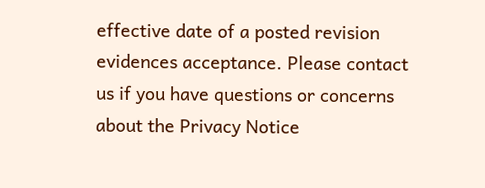effective date of a posted revision evidences acceptance. Please contact us if you have questions or concerns about the Privacy Notice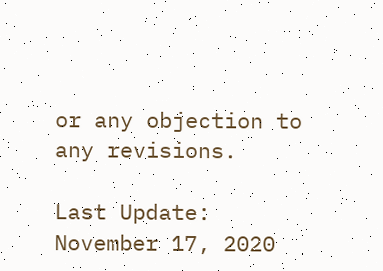or any objection to any revisions.

Last Update: November 17, 2020